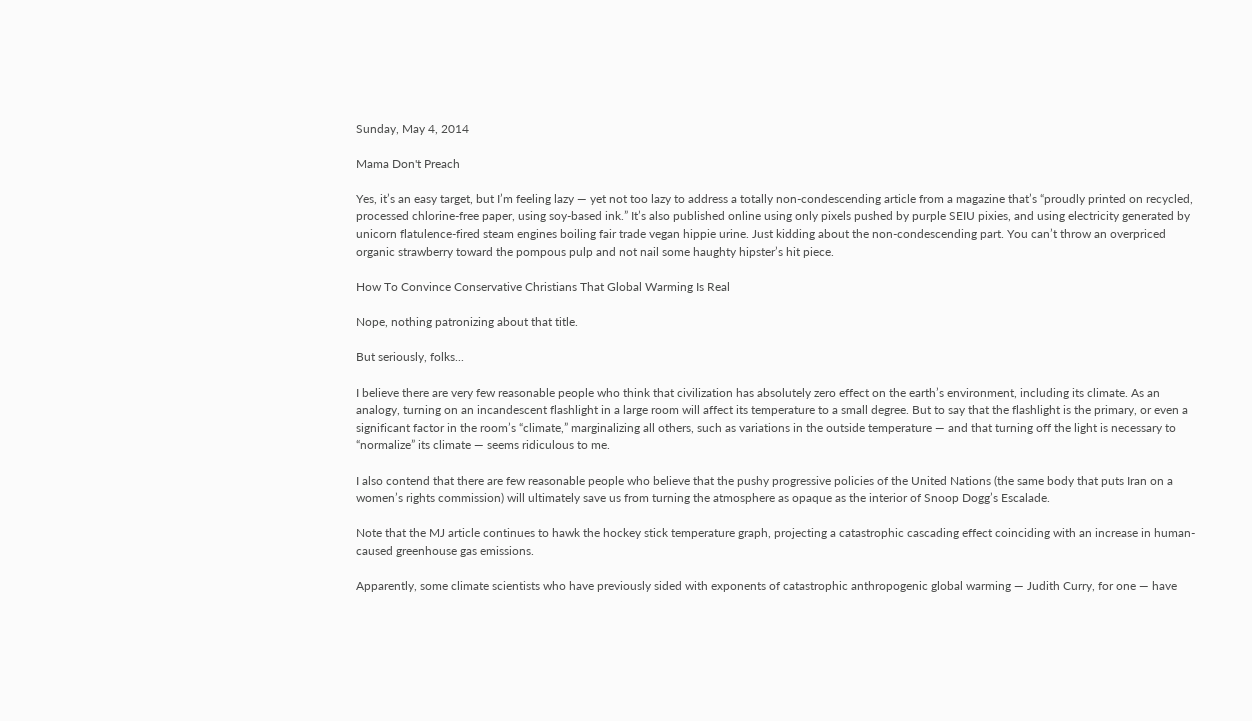Sunday, May 4, 2014

Mama Don't Preach

Yes, it’s an easy target, but I’m feeling lazy — yet not too lazy to address a totally non-condescending article from a magazine that’s “proudly printed on recycled, processed chlorine-free paper, using soy-based ink.” It’s also published online using only pixels pushed by purple SEIU pixies, and using electricity generated by unicorn flatulence-fired steam engines boiling fair trade vegan hippie urine. Just kidding about the non-condescending part. You can’t throw an overpriced organic strawberry toward the pompous pulp and not nail some haughty hipster’s hit piece.

How To Convince Conservative Christians That Global Warming Is Real

Nope, nothing patronizing about that title.

But seriously, folks...

I believe there are very few reasonable people who think that civilization has absolutely zero effect on the earth’s environment, including its climate. As an analogy, turning on an incandescent flashlight in a large room will affect its temperature to a small degree. But to say that the flashlight is the primary, or even a significant factor in the room’s “climate,” marginalizing all others, such as variations in the outside temperature — and that turning off the light is necessary to “normalize” its climate — seems ridiculous to me.

I also contend that there are few reasonable people who believe that the pushy progressive policies of the United Nations (the same body that puts Iran on a women’s rights commission) will ultimately save us from turning the atmosphere as opaque as the interior of Snoop Dogg’s Escalade.

Note that the MJ article continues to hawk the hockey stick temperature graph, projecting a catastrophic cascading effect coinciding with an increase in human-caused greenhouse gas emissions.

Apparently, some climate scientists who have previously sided with exponents of catastrophic anthropogenic global warming — Judith Curry, for one — have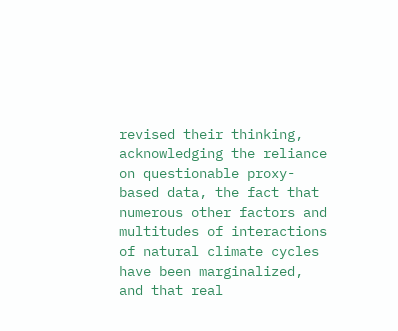revised their thinking, acknowledging the reliance on questionable proxy-based data, the fact that numerous other factors and multitudes of interactions of natural climate cycles have been marginalized, and that real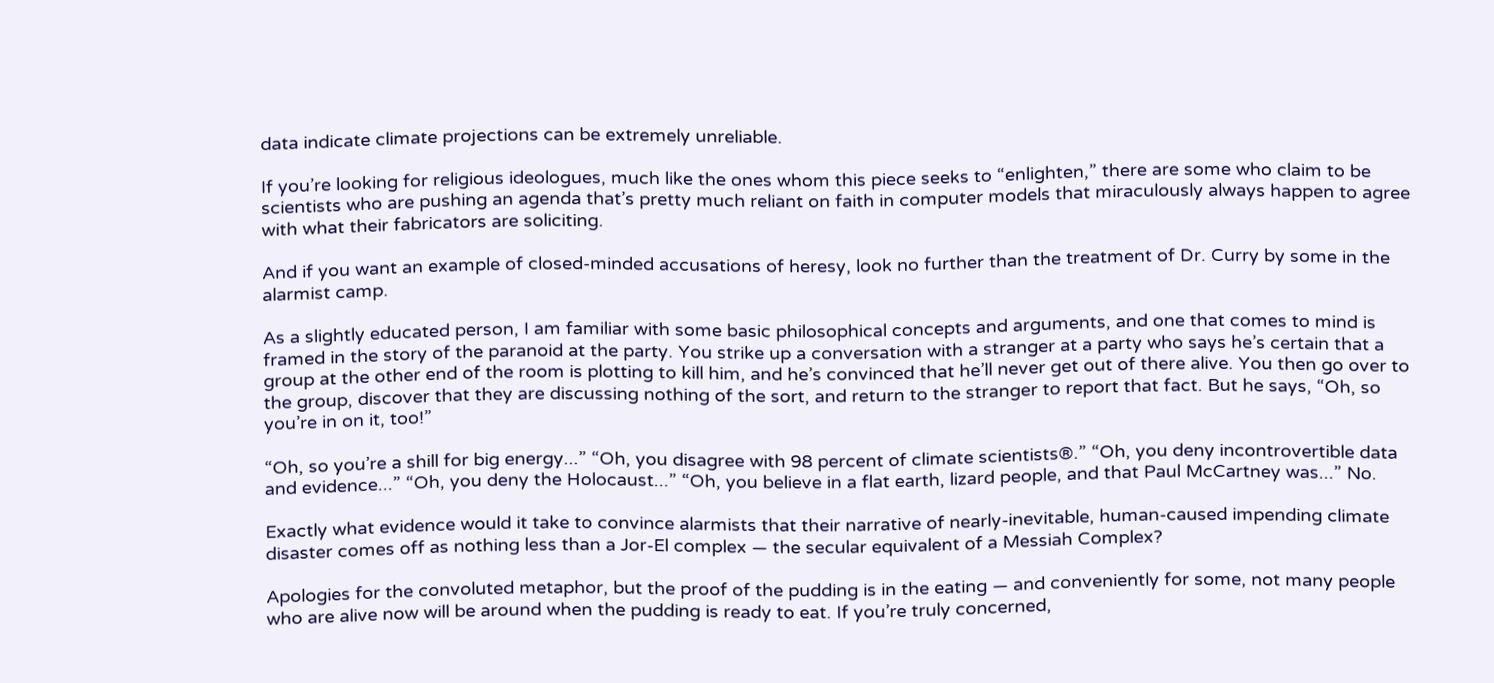data indicate climate projections can be extremely unreliable.

If you’re looking for religious ideologues, much like the ones whom this piece seeks to “enlighten,” there are some who claim to be scientists who are pushing an agenda that’s pretty much reliant on faith in computer models that miraculously always happen to agree with what their fabricators are soliciting.

And if you want an example of closed-minded accusations of heresy, look no further than the treatment of Dr. Curry by some in the alarmist camp.

As a slightly educated person, I am familiar with some basic philosophical concepts and arguments, and one that comes to mind is framed in the story of the paranoid at the party. You strike up a conversation with a stranger at a party who says he’s certain that a group at the other end of the room is plotting to kill him, and he’s convinced that he’ll never get out of there alive. You then go over to the group, discover that they are discussing nothing of the sort, and return to the stranger to report that fact. But he says, “Oh, so you’re in on it, too!”

“Oh, so you’re a shill for big energy...” “Oh, you disagree with 98 percent of climate scientists®.” “Oh, you deny incontrovertible data and evidence...” “Oh, you deny the Holocaust...” “Oh, you believe in a flat earth, lizard people, and that Paul McCartney was...” No.

Exactly what evidence would it take to convince alarmists that their narrative of nearly-inevitable, human-caused impending climate disaster comes off as nothing less than a Jor-El complex — the secular equivalent of a Messiah Complex?

Apologies for the convoluted metaphor, but the proof of the pudding is in the eating — and conveniently for some, not many people who are alive now will be around when the pudding is ready to eat. If you’re truly concerned,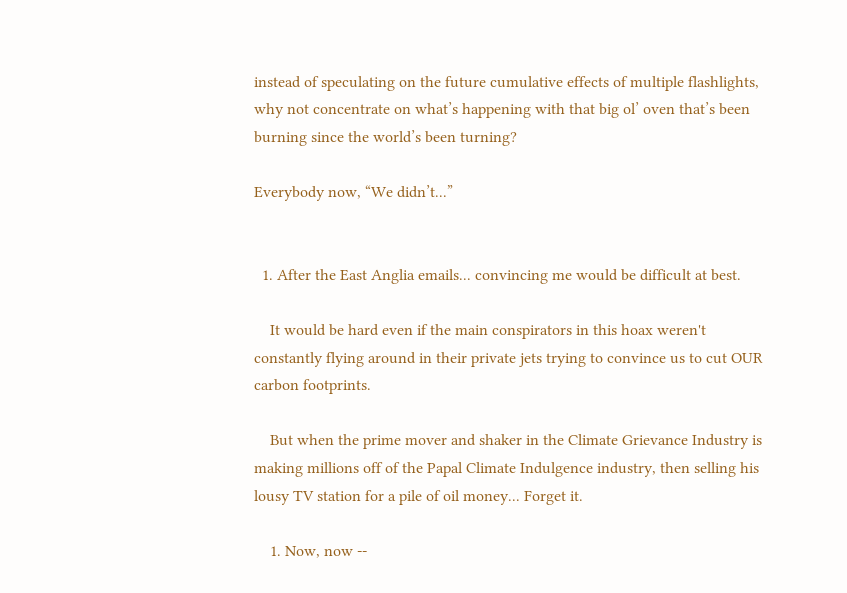instead of speculating on the future cumulative effects of multiple flashlights, why not concentrate on what’s happening with that big ol’ oven that’s been burning since the world’s been turning?

Everybody now, “We didn’t...”


  1. After the East Anglia emails... convincing me would be difficult at best.

    It would be hard even if the main conspirators in this hoax weren't constantly flying around in their private jets trying to convince us to cut OUR carbon footprints.

    But when the prime mover and shaker in the Climate Grievance Industry is making millions off of the Papal Climate Indulgence industry, then selling his lousy TV station for a pile of oil money... Forget it.

    1. Now, now --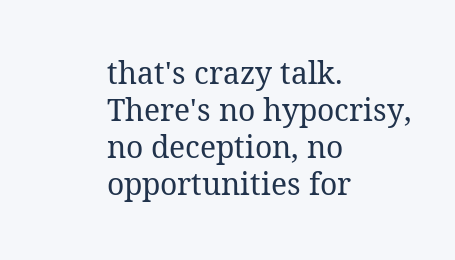that's crazy talk. There's no hypocrisy, no deception, no opportunities for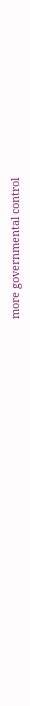more governmental control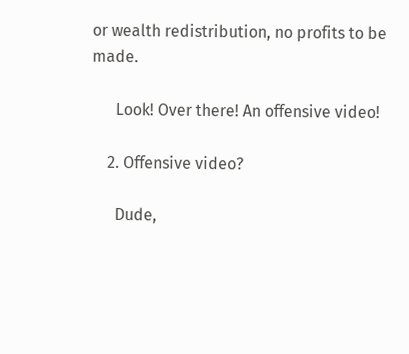or wealth redistribution, no profits to be made.

      Look! Over there! An offensive video!

    2. Offensive video?

      Dude,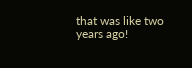that was like two years ago!